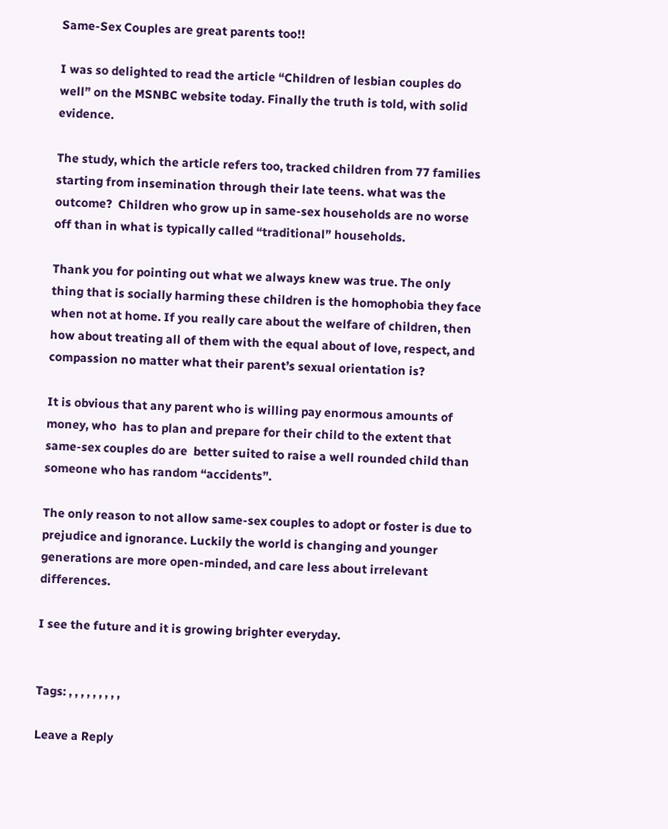Same-Sex Couples are great parents too!!

I was so delighted to read the article “Children of lesbian couples do well” on the MSNBC website today. Finally the truth is told, with solid evidence.

The study, which the article refers too, tracked children from 77 families starting from insemination through their late teens. what was the outcome?  Children who grow up in same-sex households are no worse off than in what is typically called “traditional” households.

Thank you for pointing out what we always knew was true. The only thing that is socially harming these children is the homophobia they face  when not at home. If you really care about the welfare of children, then how about treating all of them with the equal about of love, respect, and compassion no matter what their parent’s sexual orientation is?

It is obvious that any parent who is willing pay enormous amounts of money, who  has to plan and prepare for their child to the extent that same-sex couples do are  better suited to raise a well rounded child than someone who has random “accidents”.

The only reason to not allow same-sex couples to adopt or foster is due to prejudice and ignorance. Luckily the world is changing and younger generations are more open-minded, and care less about irrelevant differences.

I see the future and it is growing brighter everyday.


Tags: , , , , , , , , ,

Leave a Reply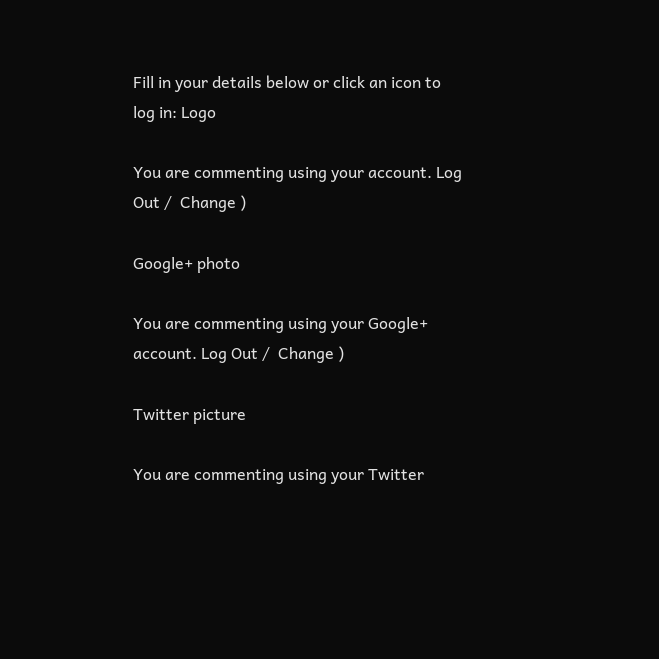Fill in your details below or click an icon to log in: Logo

You are commenting using your account. Log Out /  Change )

Google+ photo

You are commenting using your Google+ account. Log Out /  Change )

Twitter picture

You are commenting using your Twitter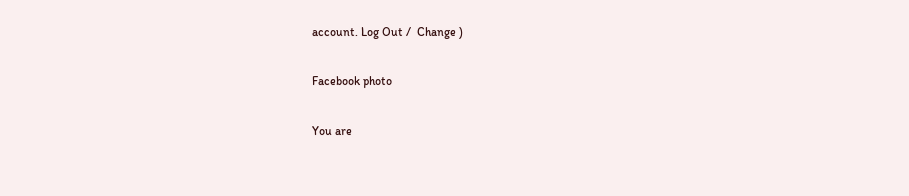account. Log Out /  Change )

Facebook photo

You are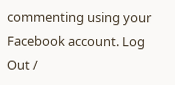commenting using your Facebook account. Log Out /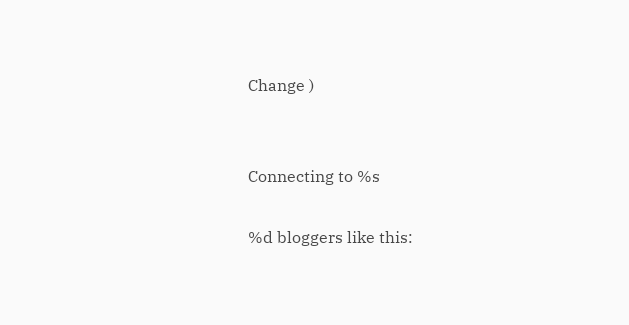Change )


Connecting to %s

%d bloggers like this: